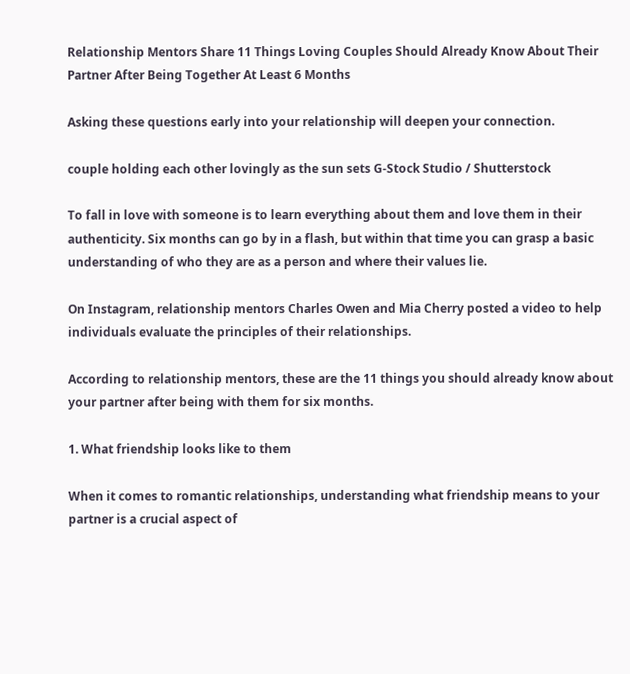Relationship Mentors Share 11 Things Loving Couples Should Already Know About Their Partner After Being Together At Least 6 Months

Asking these questions early into your relationship will deepen your connection.

couple holding each other lovingly as the sun sets G-Stock Studio / Shutterstock

To fall in love with someone is to learn everything about them and love them in their authenticity. Six months can go by in a flash, but within that time you can grasp a basic understanding of who they are as a person and where their values lie.

On Instagram, relationship mentors Charles Owen and Mia Cherry posted a video to help individuals evaluate the principles of their relationships.

According to relationship mentors, these are the 11 things you should already know about your partner after being with them for six months.

1. What friendship looks like to them

When it comes to romantic relationships, understanding what friendship means to your partner is a crucial aspect of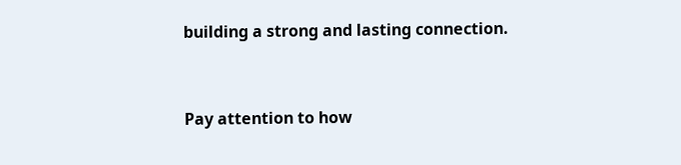building a strong and lasting connection.


Pay attention to how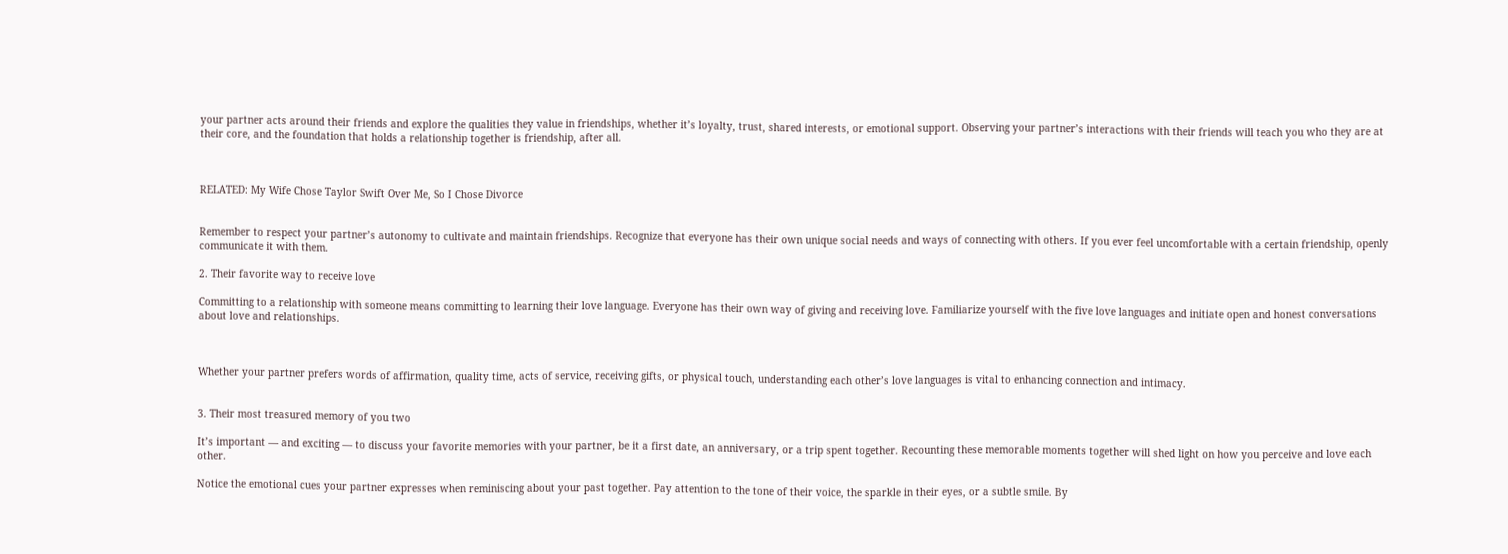your partner acts around their friends and explore the qualities they value in friendships, whether it’s loyalty, trust, shared interests, or emotional support. Observing your partner’s interactions with their friends will teach you who they are at their core, and the foundation that holds a relationship together is friendship, after all.



RELATED: My Wife Chose Taylor Swift Over Me, So I Chose Divorce


Remember to respect your partner’s autonomy to cultivate and maintain friendships. Recognize that everyone has their own unique social needs and ways of connecting with others. If you ever feel uncomfortable with a certain friendship, openly communicate it with them.

2. Their favorite way to receive love

Committing to a relationship with someone means committing to learning their love language. Everyone has their own way of giving and receiving love. Familiarize yourself with the five love languages and initiate open and honest conversations about love and relationships.



Whether your partner prefers words of affirmation, quality time, acts of service, receiving gifts, or physical touch, understanding each other’s love languages is vital to enhancing connection and intimacy.


3. Their most treasured memory of you two

It’s important — and exciting — to discuss your favorite memories with your partner, be it a first date, an anniversary, or a trip spent together. Recounting these memorable moments together will shed light on how you perceive and love each other.

Notice the emotional cues your partner expresses when reminiscing about your past together. Pay attention to the tone of their voice, the sparkle in their eyes, or a subtle smile. By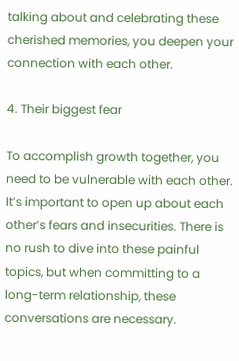talking about and celebrating these cherished memories, you deepen your connection with each other.

4. Their biggest fear

To accomplish growth together, you need to be vulnerable with each other. It’s important to open up about each other’s fears and insecurities. There is no rush to dive into these painful topics, but when committing to a long-term relationship, these conversations are necessary.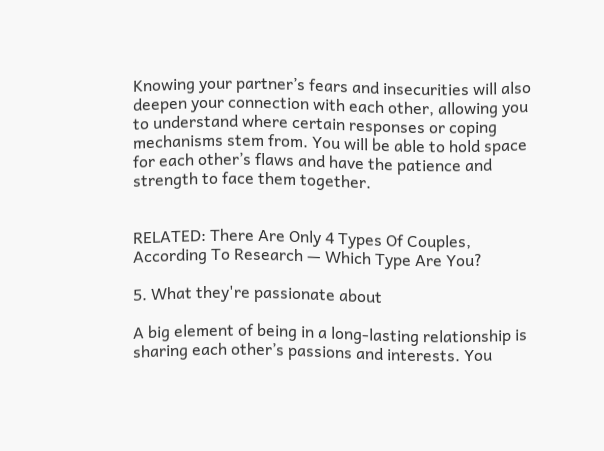Knowing your partner’s fears and insecurities will also deepen your connection with each other, allowing you to understand where certain responses or coping mechanisms stem from. You will be able to hold space for each other’s flaws and have the patience and strength to face them together.


RELATED: There Are Only 4 Types Of Couples, According To Research — Which Type Are You?

5. What they're passionate about

A big element of being in a long-lasting relationship is sharing each other’s passions and interests. You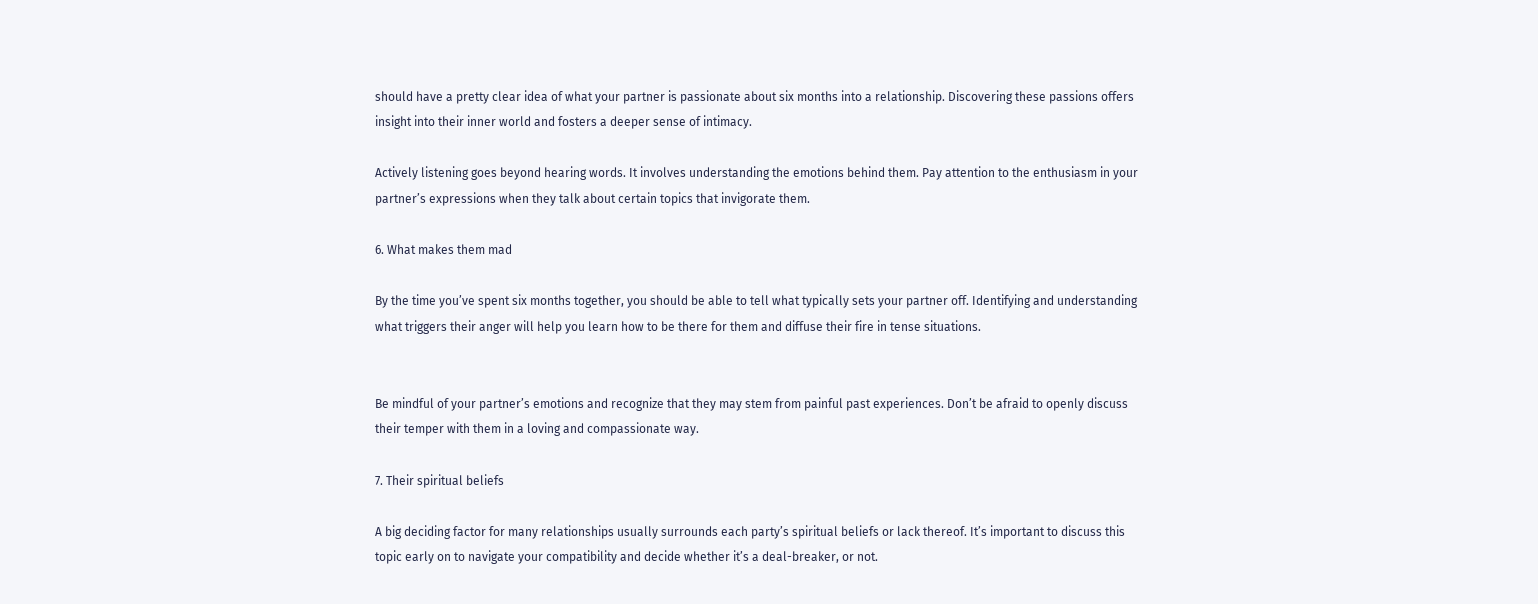should have a pretty clear idea of what your partner is passionate about six months into a relationship. Discovering these passions offers insight into their inner world and fosters a deeper sense of intimacy.

Actively listening goes beyond hearing words. It involves understanding the emotions behind them. Pay attention to the enthusiasm in your partner’s expressions when they talk about certain topics that invigorate them.

6. What makes them mad

By the time you’ve spent six months together, you should be able to tell what typically sets your partner off. Identifying and understanding what triggers their anger will help you learn how to be there for them and diffuse their fire in tense situations.


Be mindful of your partner’s emotions and recognize that they may stem from painful past experiences. Don’t be afraid to openly discuss their temper with them in a loving and compassionate way.

7. Their spiritual beliefs

A big deciding factor for many relationships usually surrounds each party’s spiritual beliefs or lack thereof. It’s important to discuss this topic early on to navigate your compatibility and decide whether it’s a deal-breaker, or not.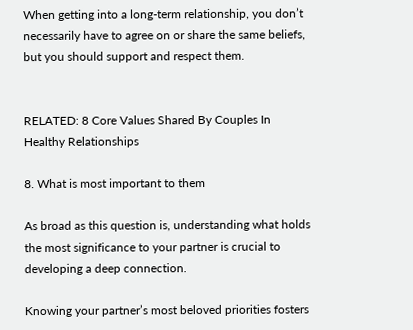When getting into a long-term relationship, you don’t necessarily have to agree on or share the same beliefs, but you should support and respect them.


RELATED: 8 Core Values Shared By Couples In Healthy Relationships

8. What is most important to them

As broad as this question is, understanding what holds the most significance to your partner is crucial to developing a deep connection.

Knowing your partner’s most beloved priorities fosters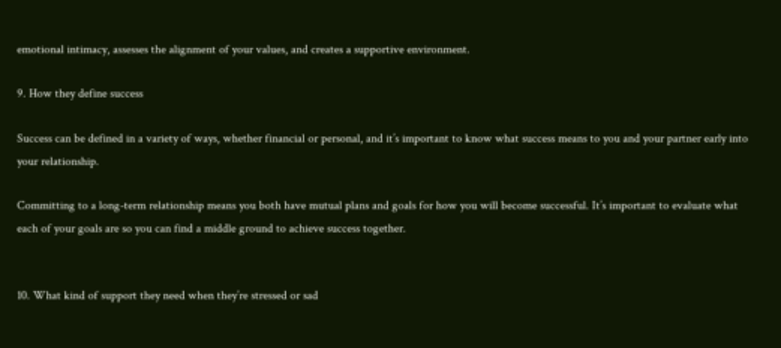emotional intimacy, assesses the alignment of your values, and creates a supportive environment.

9. How they define success

Success can be defined in a variety of ways, whether financial or personal, and it’s important to know what success means to you and your partner early into your relationship.

Committing to a long-term relationship means you both have mutual plans and goals for how you will become successful. It’s important to evaluate what each of your goals are so you can find a middle ground to achieve success together.


10. What kind of support they need when they’re stressed or sad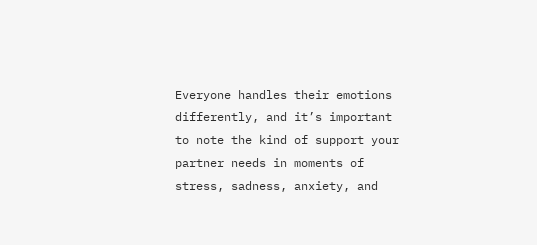Everyone handles their emotions differently, and it’s important to note the kind of support your partner needs in moments of stress, sadness, anxiety, and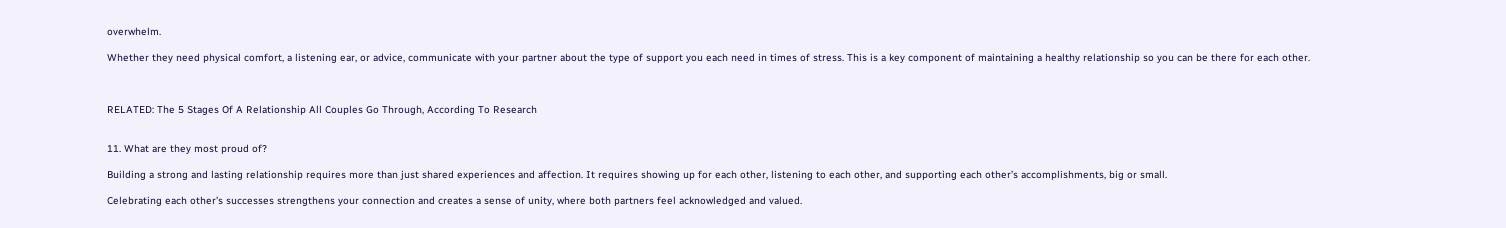overwhelm.

Whether they need physical comfort, a listening ear, or advice, communicate with your partner about the type of support you each need in times of stress. This is a key component of maintaining a healthy relationship so you can be there for each other.



RELATED: The 5 Stages Of A Relationship All Couples Go Through, According To Research


11. What are they most proud of?

Building a strong and lasting relationship requires more than just shared experiences and affection. It requires showing up for each other, listening to each other, and supporting each other’s accomplishments, big or small.

Celebrating each other’s successes strengthens your connection and creates a sense of unity, where both partners feel acknowledged and valued.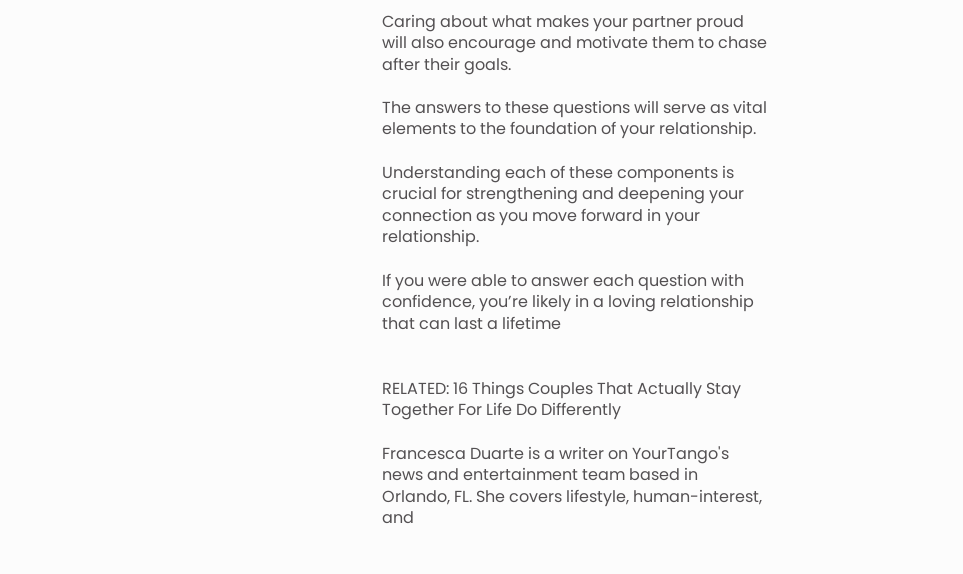Caring about what makes your partner proud will also encourage and motivate them to chase after their goals.

The answers to these questions will serve as vital elements to the foundation of your relationship.

Understanding each of these components is crucial for strengthening and deepening your connection as you move forward in your relationship.

If you were able to answer each question with confidence, you’re likely in a loving relationship that can last a lifetime


RELATED: 16 Things Couples That Actually Stay Together For Life Do Differently

Francesca Duarte is a writer on YourTango's news and entertainment team based in Orlando, FL. She covers lifestyle, human-interest, and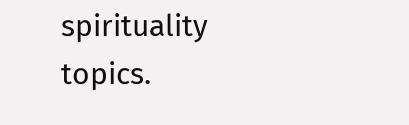spirituality topics.